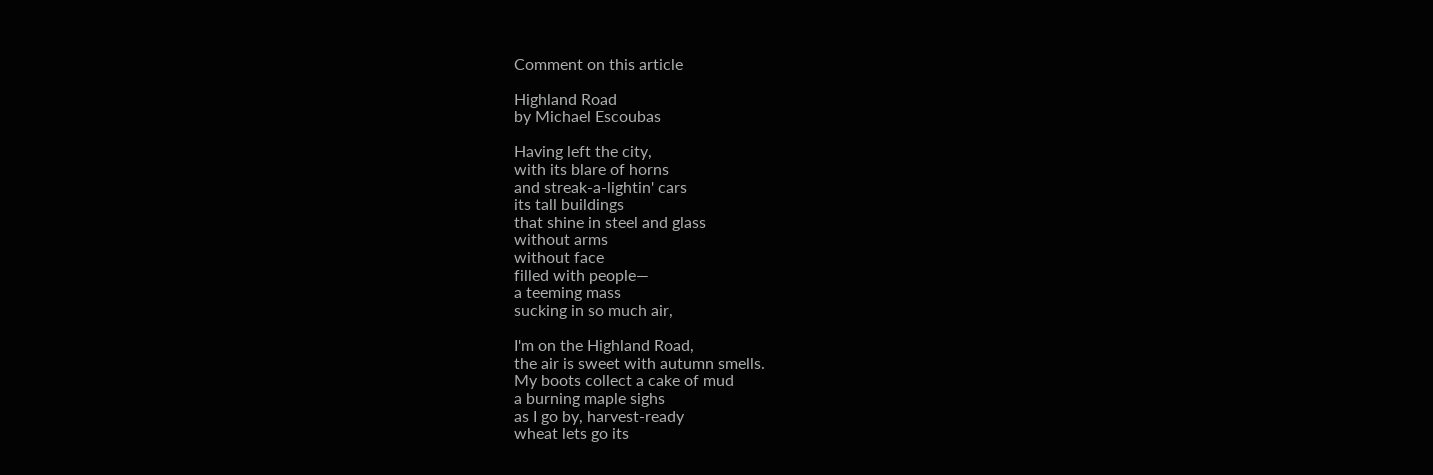Comment on this article

Highland Road
by Michael Escoubas

Having left the city,
with its blare of horns
and streak-a-lightin' cars
its tall buildings
that shine in steel and glass
without arms
without face
filled with people—
a teeming mass
sucking in so much air,

I'm on the Highland Road,
the air is sweet with autumn smells.
My boots collect a cake of mud
a burning maple sighs
as I go by, harvest-ready
wheat lets go its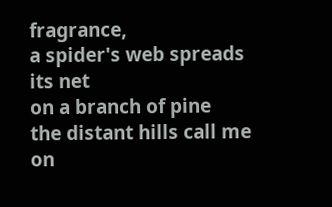fragrance,
a spider's web spreads its net
on a branch of pine
the distant hills call me on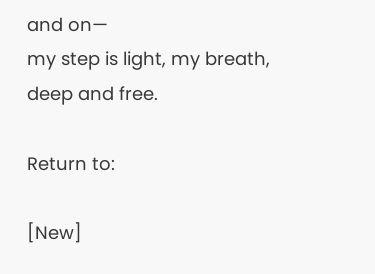and on—
my step is light, my breath, deep and free.

Return to:

[New]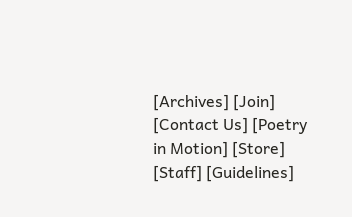[Archives] [Join] [Contact Us] [Poetry in Motion] [Store] [Staff] [Guidelines]